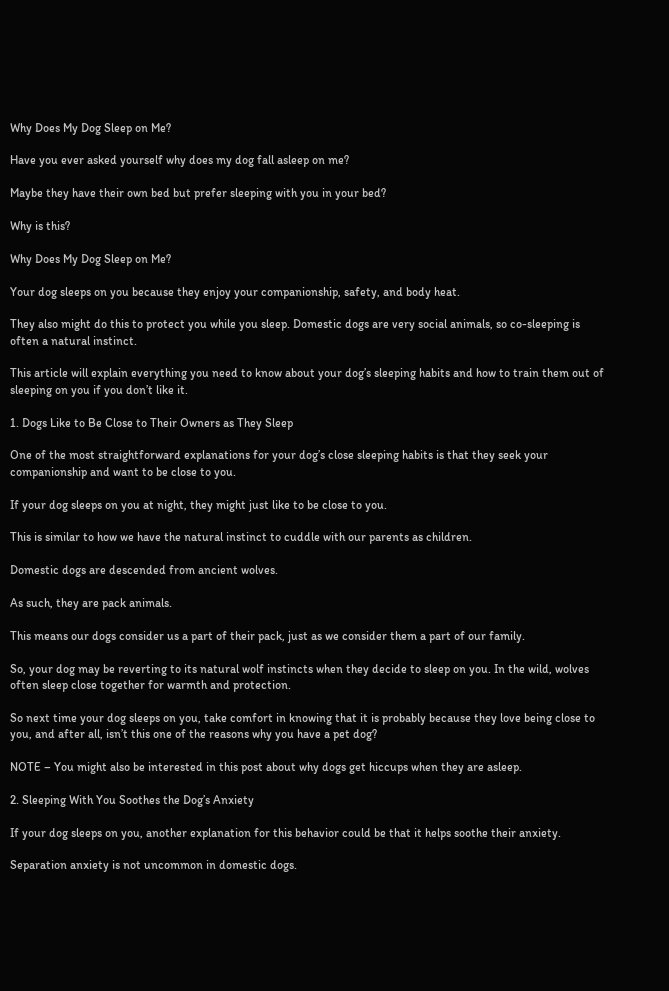Why Does My Dog Sleep on Me?

Have you ever asked yourself why does my dog fall asleep on me?

Maybe they have their own bed but prefer sleeping with you in your bed?

Why is this?

Why Does My Dog Sleep on Me?

Your dog sleeps on you because they enjoy your companionship, safety, and body heat.

They also might do this to protect you while you sleep. Domestic dogs are very social animals, so co-sleeping is often a natural instinct.

This article will explain everything you need to know about your dog’s sleeping habits and how to train them out of sleeping on you if you don’t like it.

1. Dogs Like to Be Close to Their Owners as They Sleep

One of the most straightforward explanations for your dog’s close sleeping habits is that they seek your companionship and want to be close to you.

If your dog sleeps on you at night, they might just like to be close to you.

This is similar to how we have the natural instinct to cuddle with our parents as children.

Domestic dogs are descended from ancient wolves.

As such, they are pack animals.

This means our dogs consider us a part of their pack, just as we consider them a part of our family.

So, your dog may be reverting to its natural wolf instincts when they decide to sleep on you. In the wild, wolves often sleep close together for warmth and protection.

So next time your dog sleeps on you, take comfort in knowing that it is probably because they love being close to you, and after all, isn’t this one of the reasons why you have a pet dog?

NOTE – You might also be interested in this post about why dogs get hiccups when they are asleep.

2. Sleeping With You Soothes the Dog’s Anxiety

If your dog sleeps on you, another explanation for this behavior could be that it helps soothe their anxiety.

Separation anxiety is not uncommon in domestic dogs.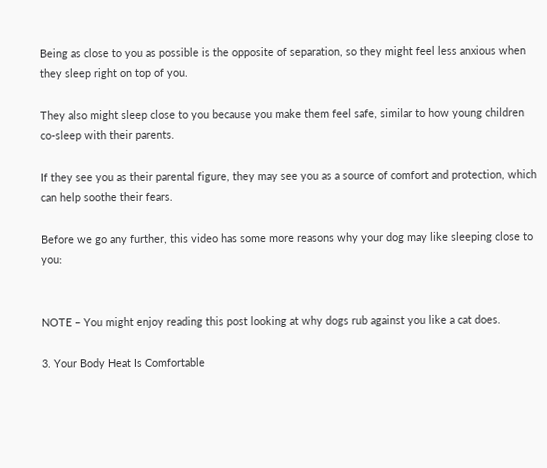Being as close to you as possible is the opposite of separation, so they might feel less anxious when they sleep right on top of you.

They also might sleep close to you because you make them feel safe, similar to how young children co-sleep with their parents.

If they see you as their parental figure, they may see you as a source of comfort and protection, which can help soothe their fears.

Before we go any further, this video has some more reasons why your dog may like sleeping close to you:


NOTE – You might enjoy reading this post looking at why dogs rub against you like a cat does.

3. Your Body Heat Is Comfortable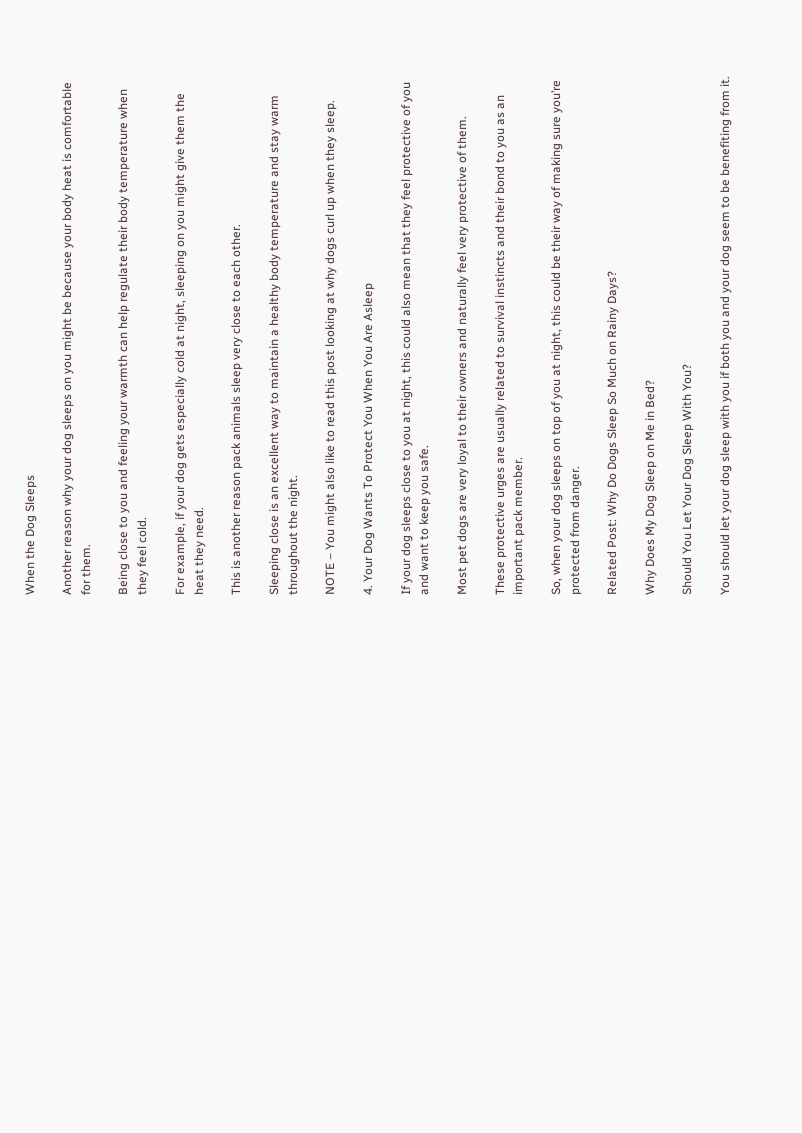When the Dog Sleeps

Another reason why your dog sleeps on you might be because your body heat is comfortable for them.

Being close to you and feeling your warmth can help regulate their body temperature when they feel cold.

For example, if your dog gets especially cold at night, sleeping on you might give them the heat they need.

This is another reason pack animals sleep very close to each other.

Sleeping close is an excellent way to maintain a healthy body temperature and stay warm throughout the night.

NOTE – You might also like to read this post looking at why dogs curl up when they sleep.

4. Your Dog Wants To Protect You When You Are Asleep

If your dog sleeps close to you at night, this could also mean that they feel protective of you and want to keep you safe.

Most pet dogs are very loyal to their owners and naturally feel very protective of them.

These protective urges are usually related to survival instincts and their bond to you as an important pack member.

So, when your dog sleeps on top of you at night, this could be their way of making sure you’re protected from danger.

Related Post: Why Do Dogs Sleep So Much on Rainy Days?

Why Does My Dog Sleep on Me in Bed?

Should You Let Your Dog Sleep With You?

You should let your dog sleep with you if both you and your dog seem to be benefiting from it.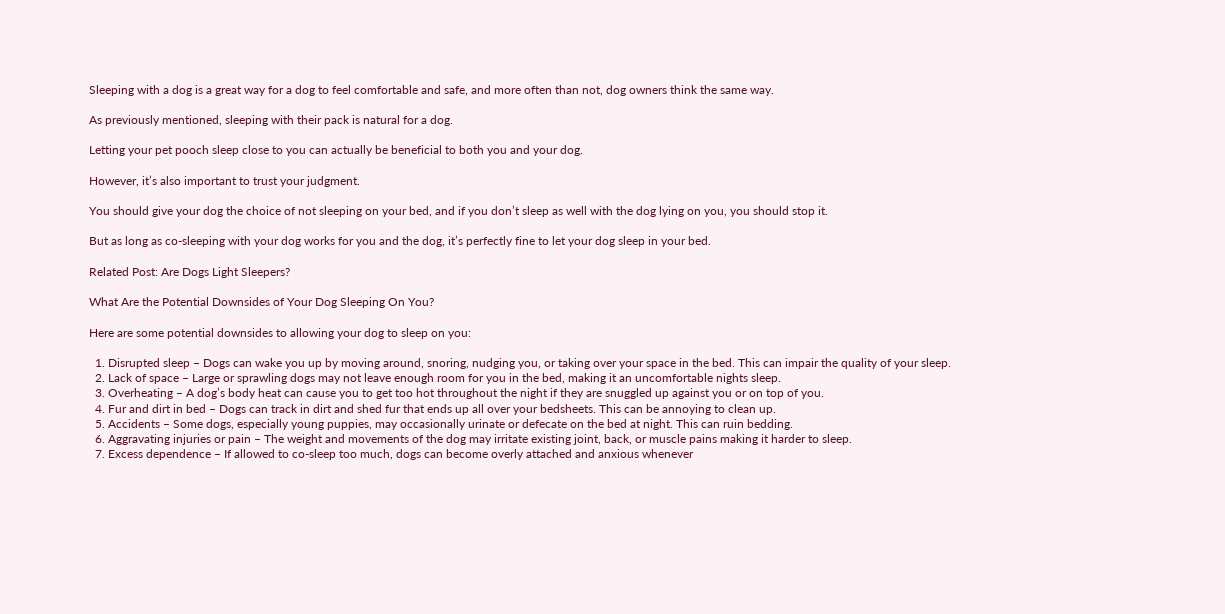Sleeping with a dog is a great way for a dog to feel comfortable and safe, and more often than not, dog owners think the same way.

As previously mentioned, sleeping with their pack is natural for a dog.

Letting your pet pooch sleep close to you can actually be beneficial to both you and your dog.

However, it’s also important to trust your judgment.

You should give your dog the choice of not sleeping on your bed, and if you don’t sleep as well with the dog lying on you, you should stop it.

But as long as co-sleeping with your dog works for you and the dog, it’s perfectly fine to let your dog sleep in your bed.

Related Post: Are Dogs Light Sleepers?

What Are the Potential Downsides of Your Dog Sleeping On You?

Here are some potential downsides to allowing your dog to sleep on you:

  1. Disrupted sleep – Dogs can wake you up by moving around, snoring, nudging you, or taking over your space in the bed. This can impair the quality of your sleep.
  2. Lack of space – Large or sprawling dogs may not leave enough room for you in the bed, making it an uncomfortable nights sleep.
  3. Overheating – A dog’s body heat can cause you to get too hot throughout the night if they are snuggled up against you or on top of you.
  4. Fur and dirt in bed – Dogs can track in dirt and shed fur that ends up all over your bedsheets. This can be annoying to clean up.
  5. Accidents – Some dogs, especially young puppies, may occasionally urinate or defecate on the bed at night. This can ruin bedding.
  6. Aggravating injuries or pain – The weight and movements of the dog may irritate existing joint, back, or muscle pains making it harder to sleep.
  7. Excess dependence – If allowed to co-sleep too much, dogs can become overly attached and anxious whenever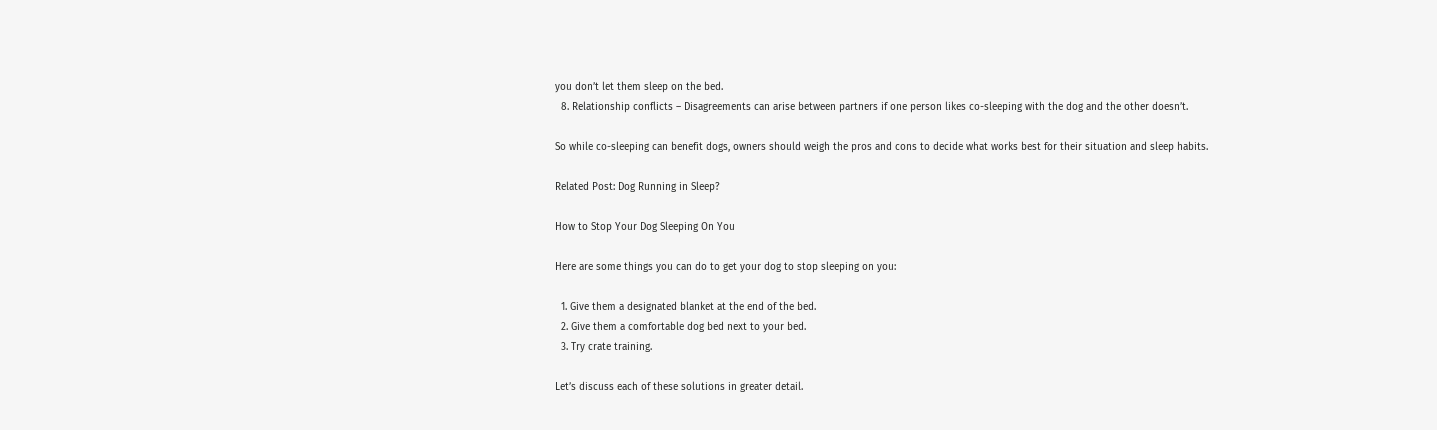you don’t let them sleep on the bed.
  8. Relationship conflicts – Disagreements can arise between partners if one person likes co-sleeping with the dog and the other doesn’t.

So while co-sleeping can benefit dogs, owners should weigh the pros and cons to decide what works best for their situation and sleep habits.

Related Post: Dog Running in Sleep?

How to Stop Your Dog Sleeping On You

Here are some things you can do to get your dog to stop sleeping on you:

  1. Give them a designated blanket at the end of the bed.
  2. Give them a comfortable dog bed next to your bed.
  3. Try crate training.

Let’s discuss each of these solutions in greater detail.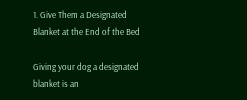1. Give Them a Designated Blanket at the End of the Bed

Giving your dog a designated blanket is an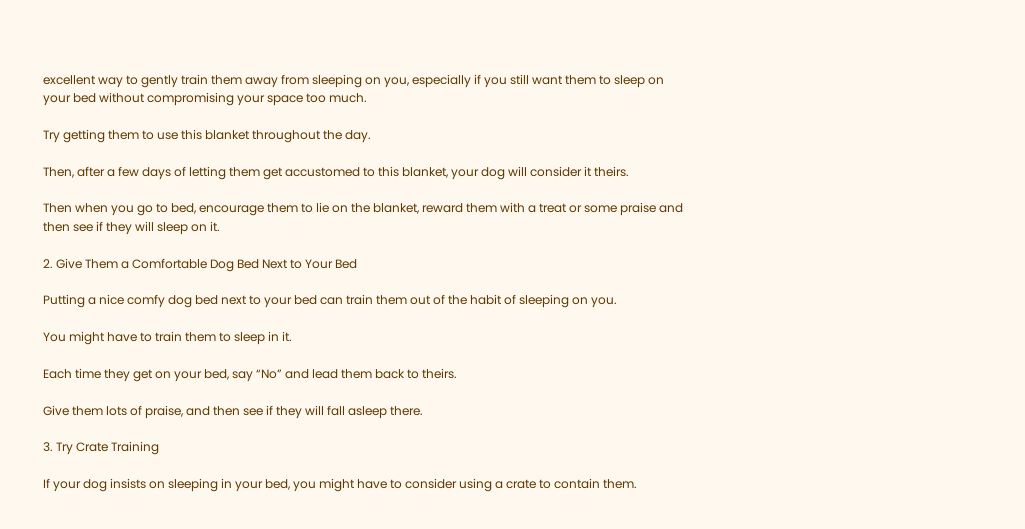excellent way to gently train them away from sleeping on you, especially if you still want them to sleep on your bed without compromising your space too much.

Try getting them to use this blanket throughout the day.

Then, after a few days of letting them get accustomed to this blanket, your dog will consider it theirs.

Then when you go to bed, encourage them to lie on the blanket, reward them with a treat or some praise and then see if they will sleep on it.

2. Give Them a Comfortable Dog Bed Next to Your Bed

Putting a nice comfy dog bed next to your bed can train them out of the habit of sleeping on you.

You might have to train them to sleep in it.

Each time they get on your bed, say “No” and lead them back to theirs.

Give them lots of praise, and then see if they will fall asleep there.

3. Try Crate Training

If your dog insists on sleeping in your bed, you might have to consider using a crate to contain them.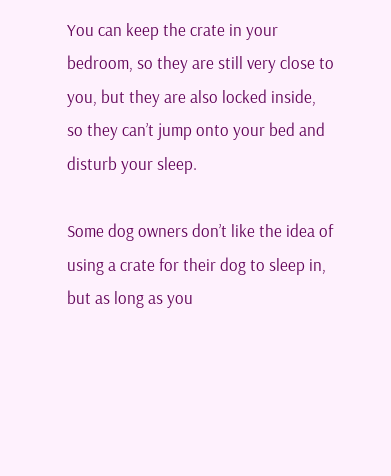You can keep the crate in your bedroom, so they are still very close to you, but they are also locked inside, so they can’t jump onto your bed and disturb your sleep.

Some dog owners don’t like the idea of using a crate for their dog to sleep in, but as long as you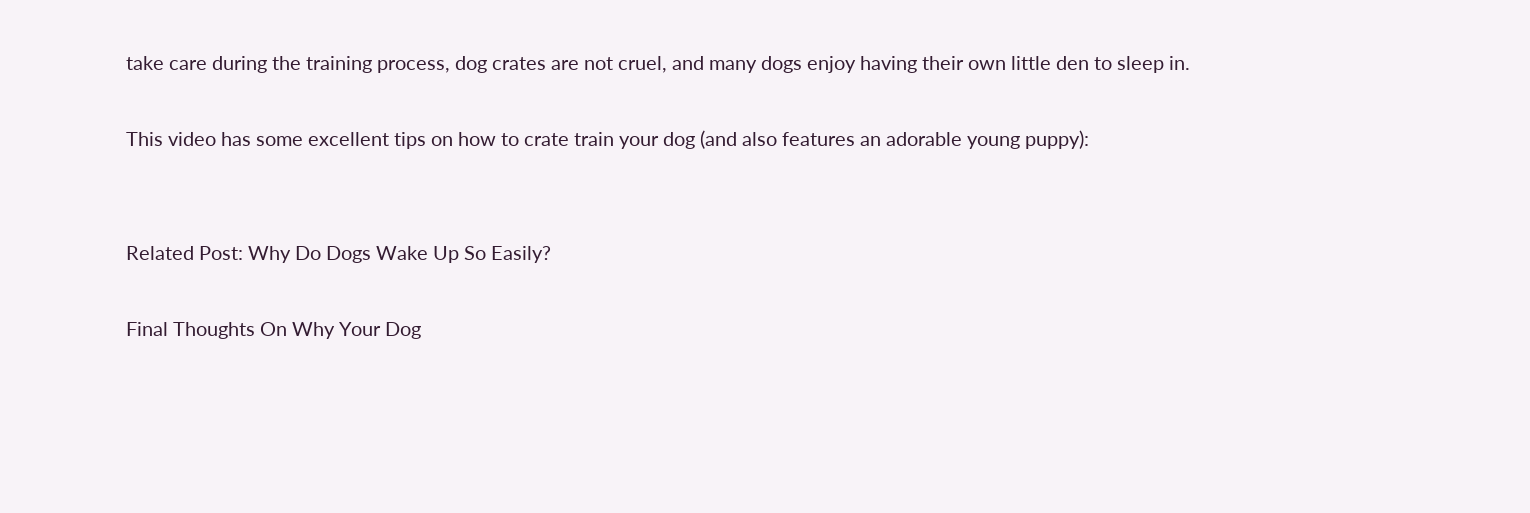take care during the training process, dog crates are not cruel, and many dogs enjoy having their own little den to sleep in.

This video has some excellent tips on how to crate train your dog (and also features an adorable young puppy):


Related Post: Why Do Dogs Wake Up So Easily?

Final Thoughts On Why Your Dog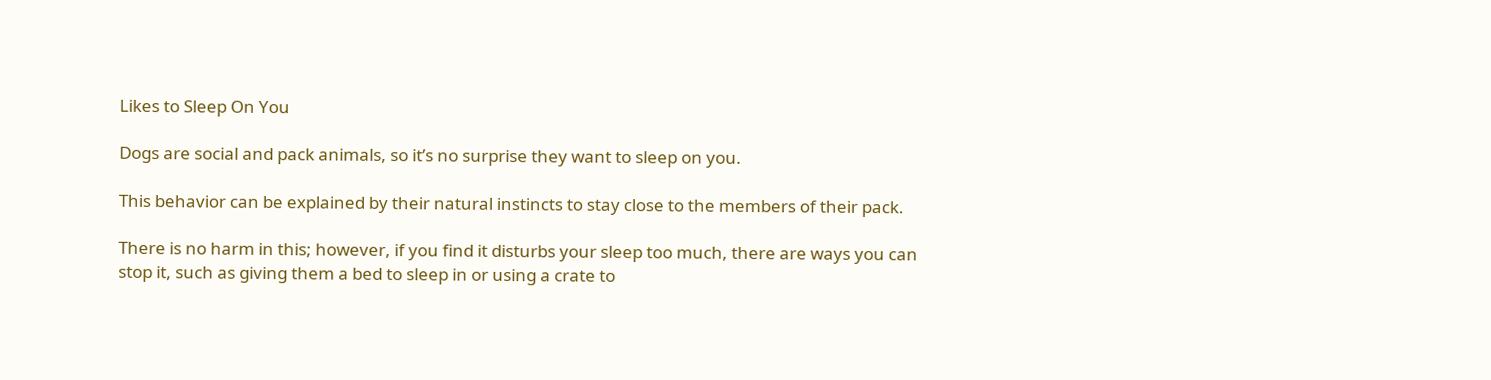Likes to Sleep On You

Dogs are social and pack animals, so it’s no surprise they want to sleep on you.

This behavior can be explained by their natural instincts to stay close to the members of their pack.

There is no harm in this; however, if you find it disturbs your sleep too much, there are ways you can stop it, such as giving them a bed to sleep in or using a crate to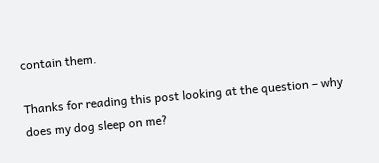contain them.

Thanks for reading this post looking at the question – why does my dog sleep on me?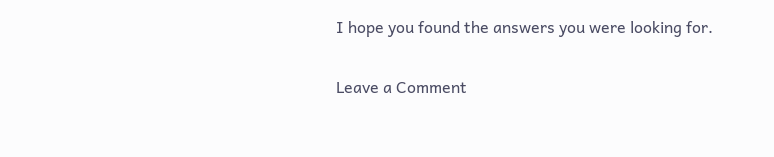I hope you found the answers you were looking for.

Leave a Comment